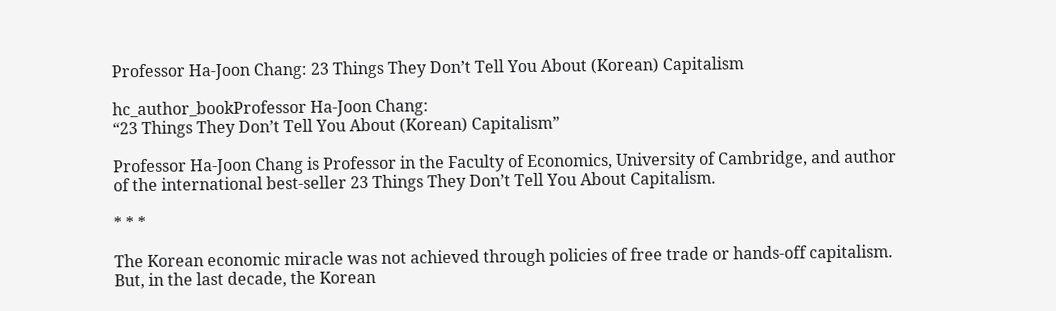Professor Ha-Joon Chang: 23 Things They Don’t Tell You About (Korean) Capitalism

hc_author_bookProfessor Ha-Joon Chang:
“23 Things They Don’t Tell You About (Korean) Capitalism”

Professor Ha-Joon Chang is Professor in the Faculty of Economics, University of Cambridge, and author of the international best-seller 23 Things They Don’t Tell You About Capitalism.

* * *

The Korean economic miracle was not achieved through policies of free trade or hands-off capitalism. But, in the last decade, the Korean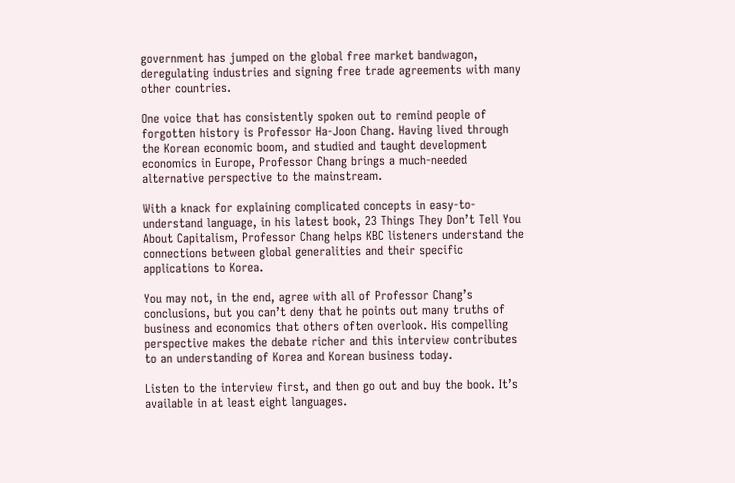government has jumped on the global free market bandwagon, deregulating industries and signing free trade agreements with many other countries.

One voice that has consistently spoken out to remind people of forgotten history is Professor Ha-Joon Chang. Having lived through the Korean economic boom, and studied and taught development economics in Europe, Professor Chang brings a much-needed alternative perspective to the mainstream.

With a knack for explaining complicated concepts in easy-to-understand language, in his latest book, 23 Things They Don’t Tell You About Capitalism, Professor Chang helps KBC listeners understand the connections between global generalities and their specific applications to Korea.

You may not, in the end, agree with all of Professor Chang’s conclusions, but you can’t deny that he points out many truths of business and economics that others often overlook. His compelling perspective makes the debate richer and this interview contributes to an understanding of Korea and Korean business today.

Listen to the interview first, and then go out and buy the book. It’s available in at least eight languages.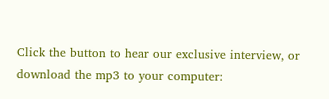Click the button to hear our exclusive interview, or download the mp3 to your computer: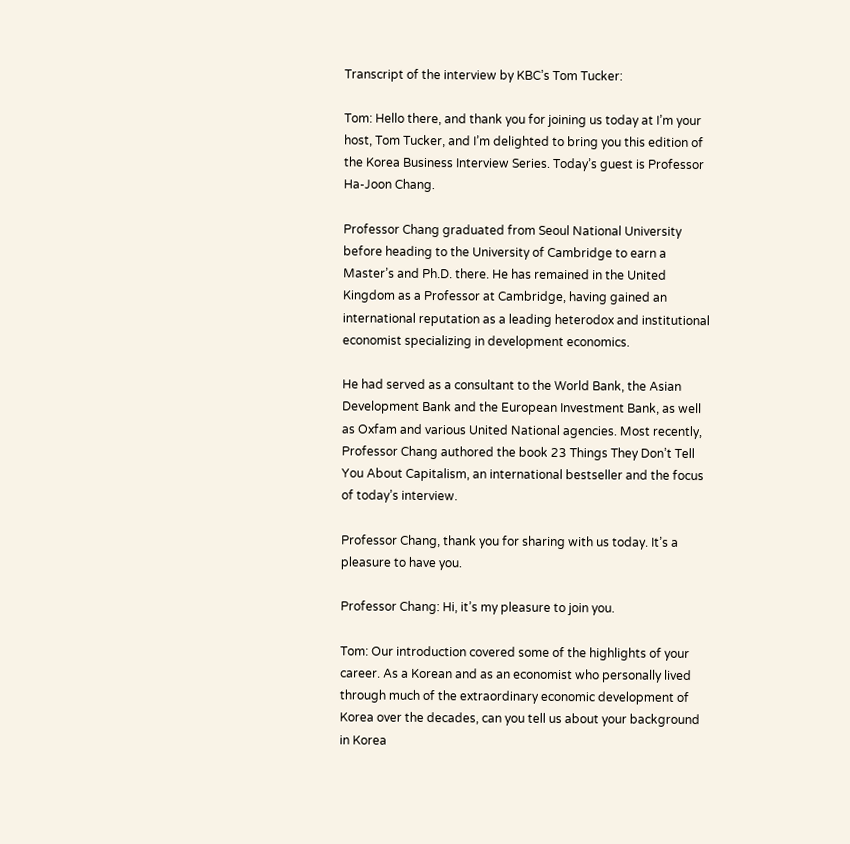Transcript of the interview by KBC’s Tom Tucker:

Tom: Hello there, and thank you for joining us today at I’m your host, Tom Tucker, and I’m delighted to bring you this edition of the Korea Business Interview Series. Today’s guest is Professor Ha-Joon Chang.

Professor Chang graduated from Seoul National University before heading to the University of Cambridge to earn a Master’s and Ph.D. there. He has remained in the United Kingdom as a Professor at Cambridge, having gained an international reputation as a leading heterodox and institutional economist specializing in development economics.

He had served as a consultant to the World Bank, the Asian Development Bank and the European Investment Bank, as well as Oxfam and various United National agencies. Most recently, Professor Chang authored the book 23 Things They Don’t Tell You About Capitalism, an international bestseller and the focus of today’s interview.

Professor Chang, thank you for sharing with us today. It’s a pleasure to have you.

Professor Chang: Hi, it’s my pleasure to join you.

Tom: Our introduction covered some of the highlights of your career. As a Korean and as an economist who personally lived through much of the extraordinary economic development of Korea over the decades, can you tell us about your background in Korea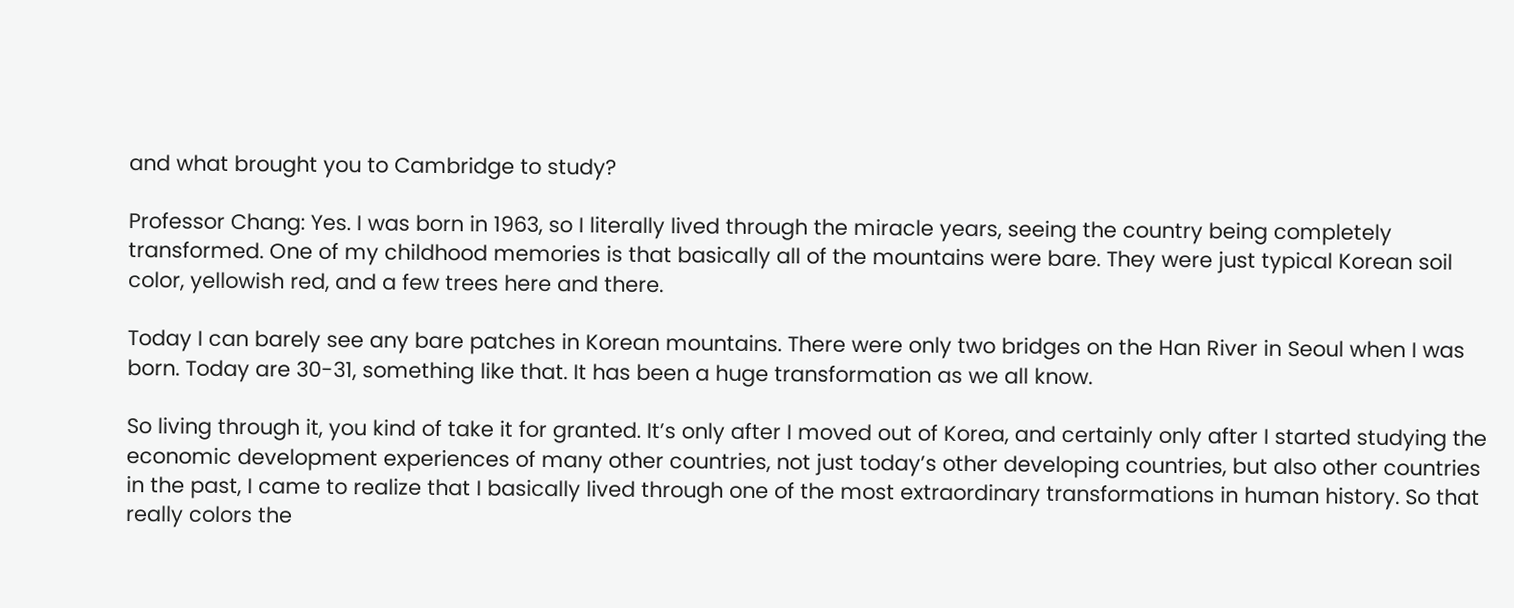and what brought you to Cambridge to study?

Professor Chang: Yes. I was born in 1963, so I literally lived through the miracle years, seeing the country being completely transformed. One of my childhood memories is that basically all of the mountains were bare. They were just typical Korean soil color, yellowish red, and a few trees here and there.

Today I can barely see any bare patches in Korean mountains. There were only two bridges on the Han River in Seoul when I was born. Today are 30-31, something like that. It has been a huge transformation as we all know.

So living through it, you kind of take it for granted. It’s only after I moved out of Korea, and certainly only after I started studying the economic development experiences of many other countries, not just today’s other developing countries, but also other countries in the past, I came to realize that I basically lived through one of the most extraordinary transformations in human history. So that really colors the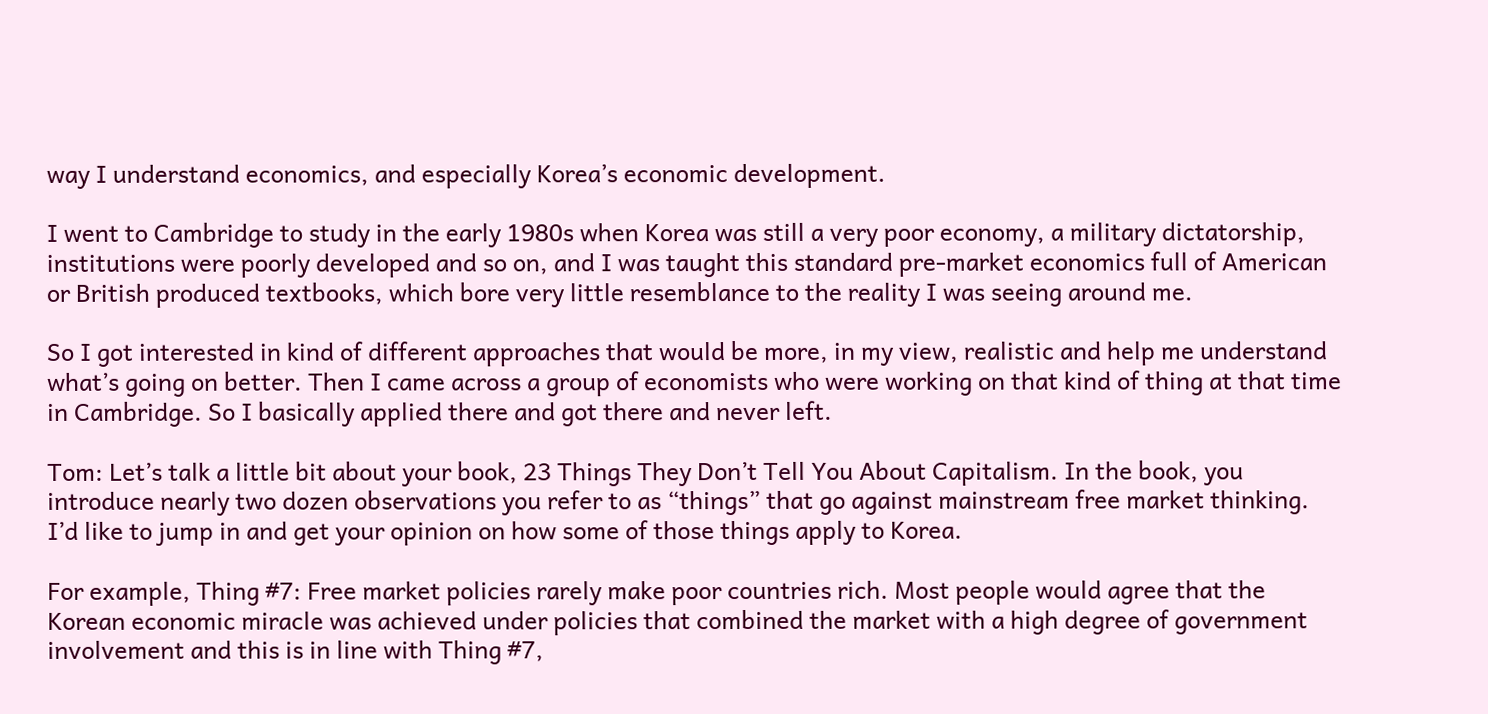way I understand economics, and especially Korea’s economic development.

I went to Cambridge to study in the early 1980s when Korea was still a very poor economy, a military dictatorship, institutions were poorly developed and so on, and I was taught this standard pre-market economics full of American or British produced textbooks, which bore very little resemblance to the reality I was seeing around me.

So I got interested in kind of different approaches that would be more, in my view, realistic and help me understand what’s going on better. Then I came across a group of economists who were working on that kind of thing at that time in Cambridge. So I basically applied there and got there and never left.

Tom: Let’s talk a little bit about your book, 23 Things They Don’t Tell You About Capitalism. In the book, you introduce nearly two dozen observations you refer to as “things” that go against mainstream free market thinking. I’d like to jump in and get your opinion on how some of those things apply to Korea.

For example, Thing #7: Free market policies rarely make poor countries rich. Most people would agree that the Korean economic miracle was achieved under policies that combined the market with a high degree of government involvement and this is in line with Thing #7,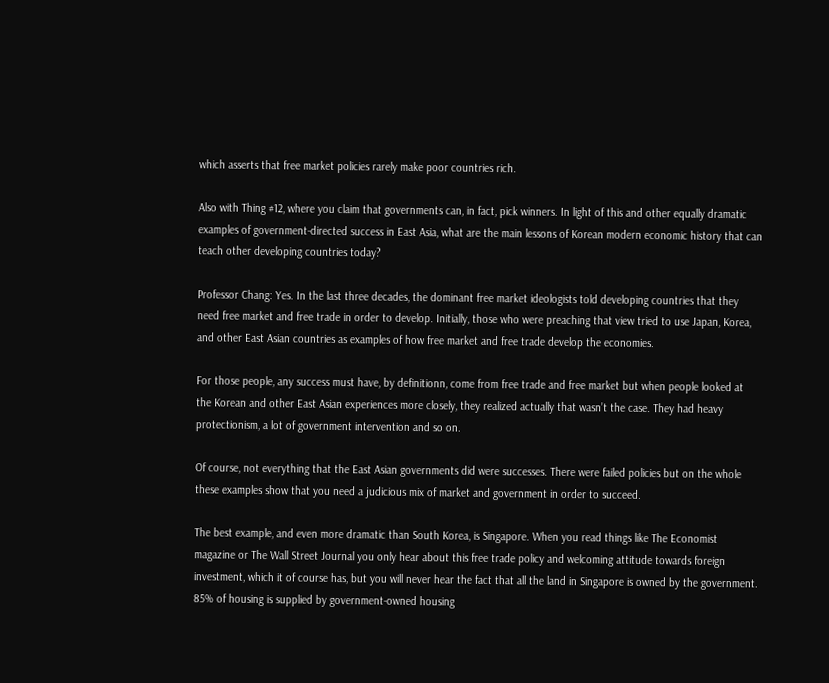which asserts that free market policies rarely make poor countries rich.

Also with Thing #12, where you claim that governments can, in fact, pick winners. In light of this and other equally dramatic examples of government-directed success in East Asia, what are the main lessons of Korean modern economic history that can teach other developing countries today?

Professor Chang: Yes. In the last three decades, the dominant free market ideologists told developing countries that they need free market and free trade in order to develop. Initially, those who were preaching that view tried to use Japan, Korea, and other East Asian countries as examples of how free market and free trade develop the economies.

For those people, any success must have, by definitionn, come from free trade and free market but when people looked at the Korean and other East Asian experiences more closely, they realized actually that wasn’t the case. They had heavy protectionism, a lot of government intervention and so on.

Of course, not everything that the East Asian governments did were successes. There were failed policies but on the whole these examples show that you need a judicious mix of market and government in order to succeed.

The best example, and even more dramatic than South Korea, is Singapore. When you read things like The Economist magazine or The Wall Street Journal you only hear about this free trade policy and welcoming attitude towards foreign investment, which it of course has, but you will never hear the fact that all the land in Singapore is owned by the government. 85% of housing is supplied by government-owned housing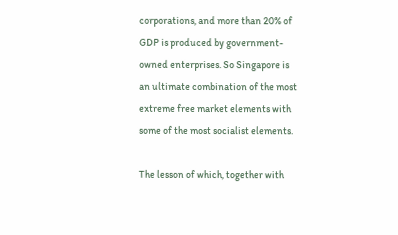corporations, and more than 20% of GDP is produced by government-owned enterprises. So Singapore is an ultimate combination of the most extreme free market elements with some of the most socialist elements.

The lesson of which, together with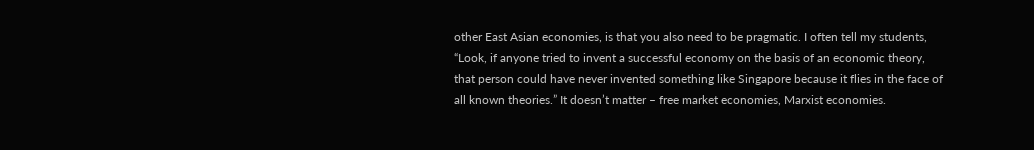other East Asian economies, is that you also need to be pragmatic. I often tell my students, “Look, if anyone tried to invent a successful economy on the basis of an economic theory, that person could have never invented something like Singapore because it flies in the face of all known theories.” It doesn’t matter – free market economies, Marxist economies.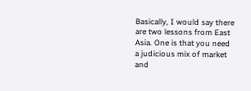Basically, I would say there are two lessons from East Asia. One is that you need a judicious mix of market and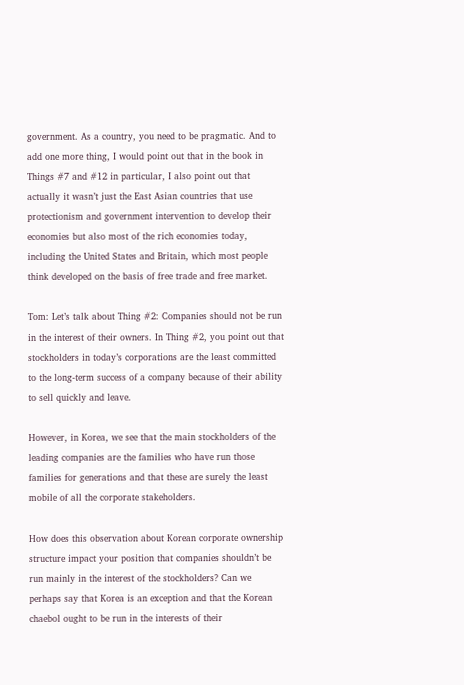government. As a country, you need to be pragmatic. And to add one more thing, I would point out that in the book in Things #7 and #12 in particular, I also point out that actually it wasn’t just the East Asian countries that use protectionism and government intervention to develop their economies but also most of the rich economies today, including the United States and Britain, which most people think developed on the basis of free trade and free market.

Tom: Let’s talk about Thing #2: Companies should not be run in the interest of their owners. In Thing #2, you point out that stockholders in today’s corporations are the least committed to the long-term success of a company because of their ability to sell quickly and leave.

However, in Korea, we see that the main stockholders of the leading companies are the families who have run those families for generations and that these are surely the least mobile of all the corporate stakeholders.

How does this observation about Korean corporate ownership structure impact your position that companies shouldn’t be run mainly in the interest of the stockholders? Can we perhaps say that Korea is an exception and that the Korean chaebol ought to be run in the interests of their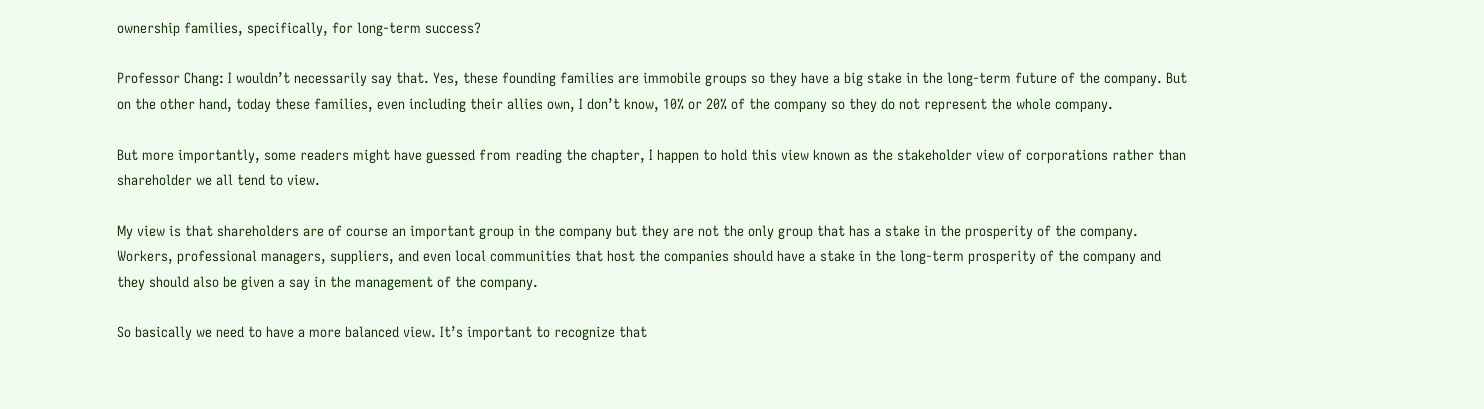ownership families, specifically, for long-term success?

Professor Chang: I wouldn’t necessarily say that. Yes, these founding families are immobile groups so they have a big stake in the long-term future of the company. But on the other hand, today these families, even including their allies own, I don’t know, 10% or 20% of the company so they do not represent the whole company.

But more importantly, some readers might have guessed from reading the chapter, I happen to hold this view known as the stakeholder view of corporations rather than shareholder we all tend to view.

My view is that shareholders are of course an important group in the company but they are not the only group that has a stake in the prosperity of the company. Workers, professional managers, suppliers, and even local communities that host the companies should have a stake in the long-term prosperity of the company and they should also be given a say in the management of the company.

So basically we need to have a more balanced view. It’s important to recognize that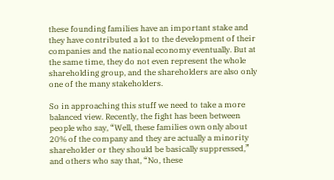these founding families have an important stake and they have contributed a lot to the development of their companies and the national economy eventually. But at the same time, they do not even represent the whole shareholding group, and the shareholders are also only one of the many stakeholders.

So in approaching this stuff we need to take a more balanced view. Recently, the fight has been between people who say, “Well, these families own only about 20% of the company and they are actually a minority shareholder or they should be basically suppressed,” and others who say that, “No, these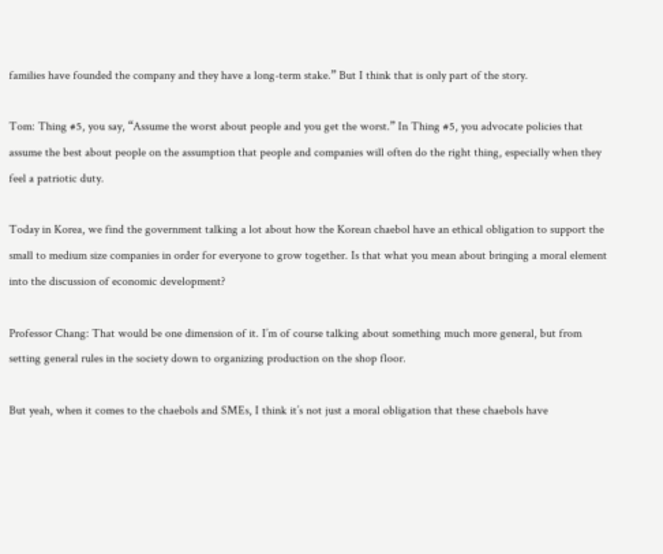families have founded the company and they have a long-term stake.” But I think that is only part of the story.

Tom: Thing #5, you say, “Assume the worst about people and you get the worst.” In Thing #5, you advocate policies that assume the best about people on the assumption that people and companies will often do the right thing, especially when they feel a patriotic duty.

Today in Korea, we find the government talking a lot about how the Korean chaebol have an ethical obligation to support the small to medium size companies in order for everyone to grow together. Is that what you mean about bringing a moral element into the discussion of economic development?

Professor Chang: That would be one dimension of it. I’m of course talking about something much more general, but from setting general rules in the society down to organizing production on the shop floor.

But yeah, when it comes to the chaebols and SMEs, I think it’s not just a moral obligation that these chaebols have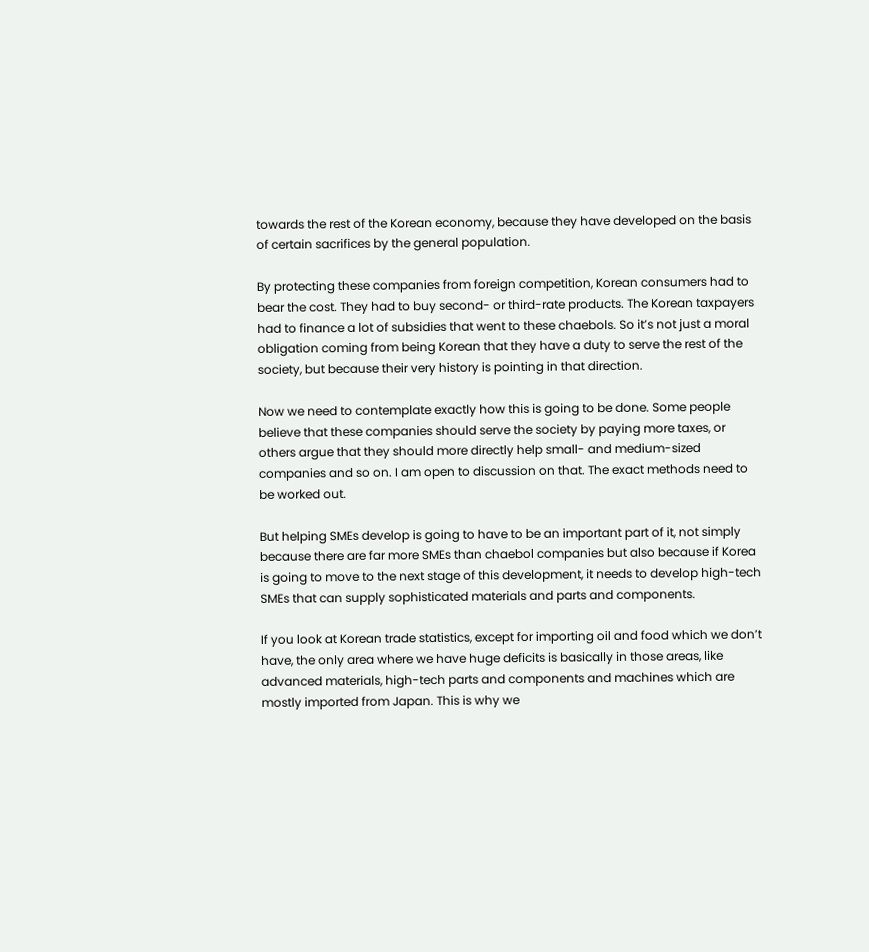towards the rest of the Korean economy, because they have developed on the basis of certain sacrifices by the general population.

By protecting these companies from foreign competition, Korean consumers had to bear the cost. They had to buy second- or third-rate products. The Korean taxpayers had to finance a lot of subsidies that went to these chaebols. So it’s not just a moral obligation coming from being Korean that they have a duty to serve the rest of the society, but because their very history is pointing in that direction.

Now we need to contemplate exactly how this is going to be done. Some people believe that these companies should serve the society by paying more taxes, or others argue that they should more directly help small- and medium-sized companies and so on. I am open to discussion on that. The exact methods need to be worked out.

But helping SMEs develop is going to have to be an important part of it, not simply because there are far more SMEs than chaebol companies but also because if Korea is going to move to the next stage of this development, it needs to develop high-tech SMEs that can supply sophisticated materials and parts and components.

If you look at Korean trade statistics, except for importing oil and food which we don’t have, the only area where we have huge deficits is basically in those areas, like advanced materials, high-tech parts and components and machines which are mostly imported from Japan. This is why we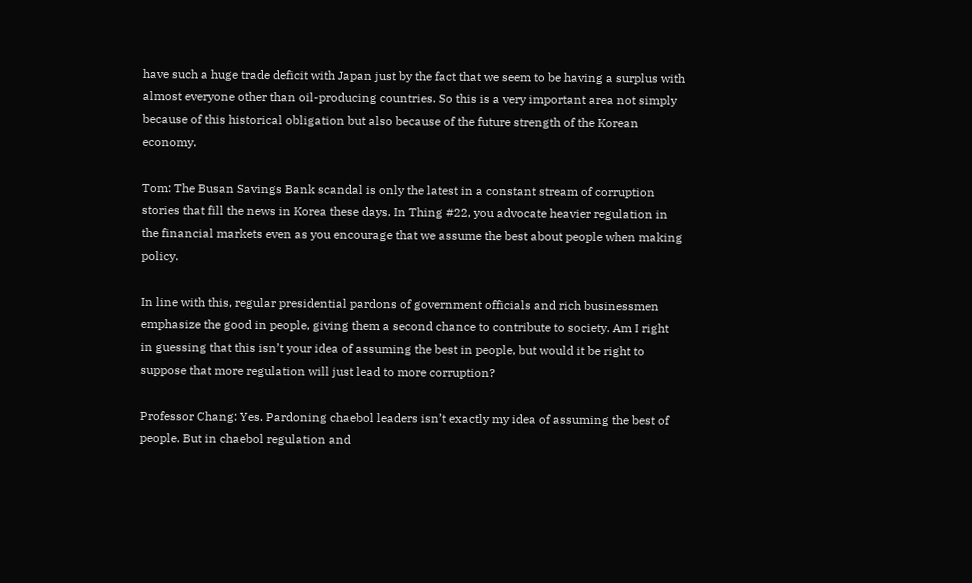have such a huge trade deficit with Japan just by the fact that we seem to be having a surplus with almost everyone other than oil-producing countries. So this is a very important area not simply because of this historical obligation but also because of the future strength of the Korean economy.

Tom: The Busan Savings Bank scandal is only the latest in a constant stream of corruption stories that fill the news in Korea these days. In Thing #22, you advocate heavier regulation in the financial markets even as you encourage that we assume the best about people when making policy.

In line with this, regular presidential pardons of government officials and rich businessmen emphasize the good in people, giving them a second chance to contribute to society. Am I right in guessing that this isn’t your idea of assuming the best in people, but would it be right to suppose that more regulation will just lead to more corruption?

Professor Chang: Yes. Pardoning chaebol leaders isn’t exactly my idea of assuming the best of people. But in chaebol regulation and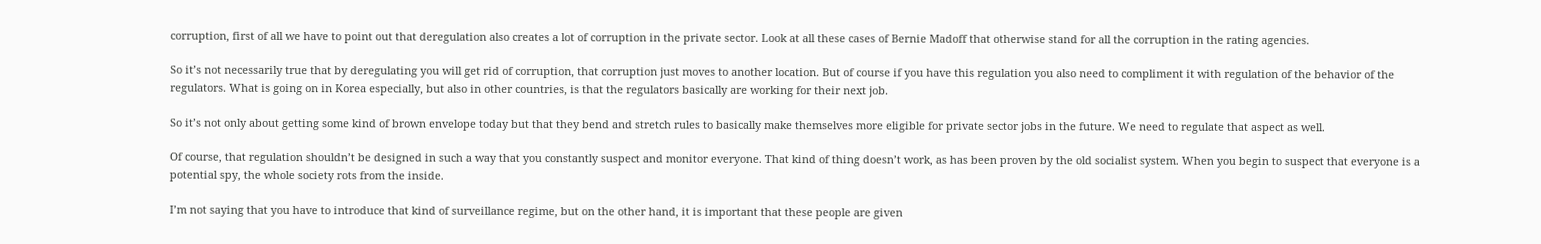corruption, first of all we have to point out that deregulation also creates a lot of corruption in the private sector. Look at all these cases of Bernie Madoff that otherwise stand for all the corruption in the rating agencies.

So it’s not necessarily true that by deregulating you will get rid of corruption, that corruption just moves to another location. But of course if you have this regulation you also need to compliment it with regulation of the behavior of the regulators. What is going on in Korea especially, but also in other countries, is that the regulators basically are working for their next job.

So it’s not only about getting some kind of brown envelope today but that they bend and stretch rules to basically make themselves more eligible for private sector jobs in the future. We need to regulate that aspect as well.

Of course, that regulation shouldn’t be designed in such a way that you constantly suspect and monitor everyone. That kind of thing doesn’t work, as has been proven by the old socialist system. When you begin to suspect that everyone is a potential spy, the whole society rots from the inside.

I’m not saying that you have to introduce that kind of surveillance regime, but on the other hand, it is important that these people are given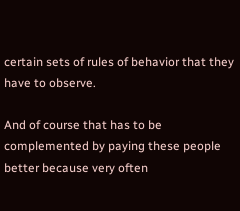certain sets of rules of behavior that they have to observe.

And of course that has to be complemented by paying these people better because very often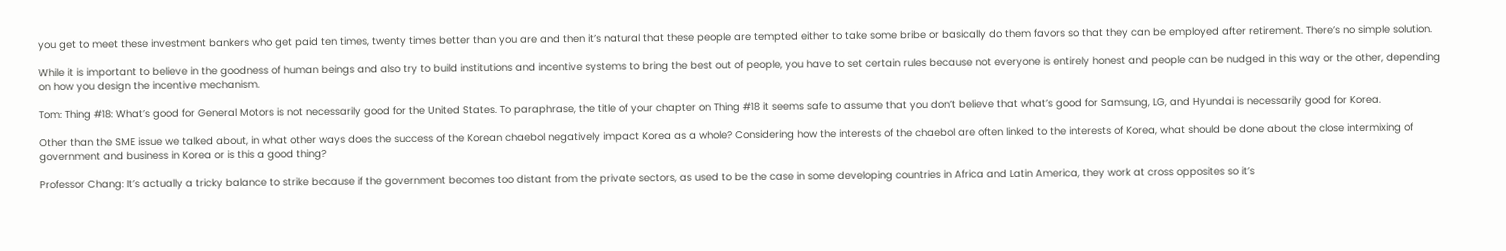you get to meet these investment bankers who get paid ten times, twenty times better than you are and then it’s natural that these people are tempted either to take some bribe or basically do them favors so that they can be employed after retirement. There’s no simple solution.

While it is important to believe in the goodness of human beings and also try to build institutions and incentive systems to bring the best out of people, you have to set certain rules because not everyone is entirely honest and people can be nudged in this way or the other, depending on how you design the incentive mechanism.

Tom: Thing #18: What’s good for General Motors is not necessarily good for the United States. To paraphrase, the title of your chapter on Thing #18 it seems safe to assume that you don’t believe that what’s good for Samsung, LG, and Hyundai is necessarily good for Korea.

Other than the SME issue we talked about, in what other ways does the success of the Korean chaebol negatively impact Korea as a whole? Considering how the interests of the chaebol are often linked to the interests of Korea, what should be done about the close intermixing of government and business in Korea or is this a good thing?

Professor Chang: It’s actually a tricky balance to strike because if the government becomes too distant from the private sectors, as used to be the case in some developing countries in Africa and Latin America, they work at cross opposites so it’s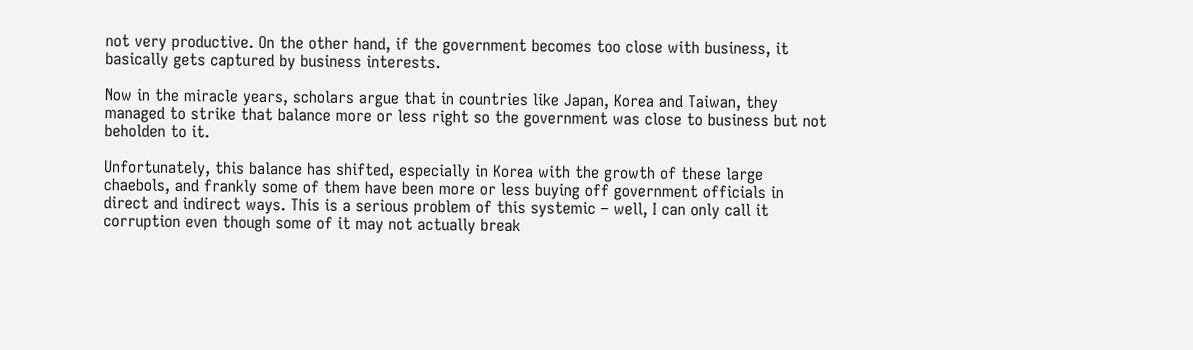not very productive. On the other hand, if the government becomes too close with business, it basically gets captured by business interests.

Now in the miracle years, scholars argue that in countries like Japan, Korea and Taiwan, they managed to strike that balance more or less right so the government was close to business but not beholden to it.

Unfortunately, this balance has shifted, especially in Korea with the growth of these large chaebols, and frankly some of them have been more or less buying off government officials in direct and indirect ways. This is a serious problem of this systemic – well, I can only call it corruption even though some of it may not actually break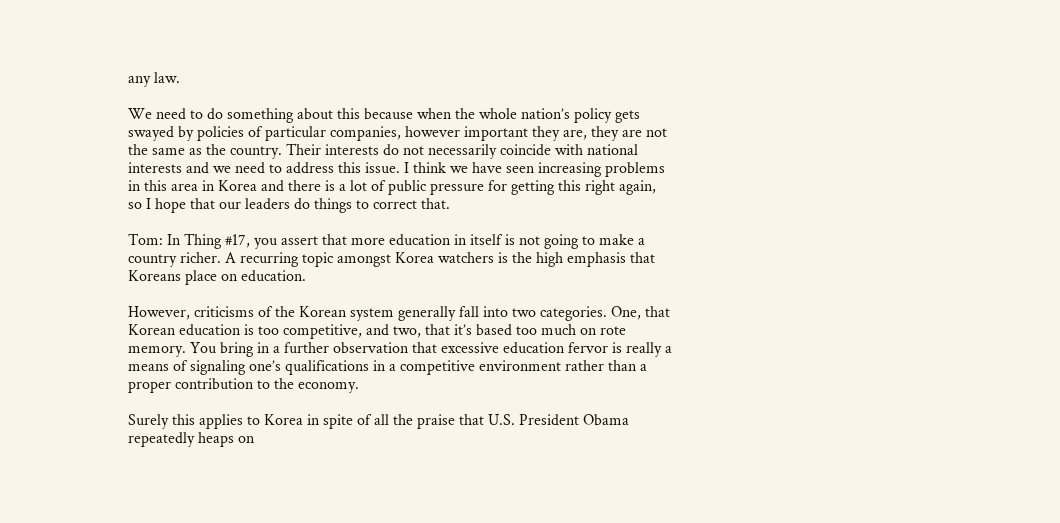any law.

We need to do something about this because when the whole nation’s policy gets swayed by policies of particular companies, however important they are, they are not the same as the country. Their interests do not necessarily coincide with national interests and we need to address this issue. I think we have seen increasing problems in this area in Korea and there is a lot of public pressure for getting this right again, so I hope that our leaders do things to correct that.

Tom: In Thing #17, you assert that more education in itself is not going to make a country richer. A recurring topic amongst Korea watchers is the high emphasis that Koreans place on education.

However, criticisms of the Korean system generally fall into two categories. One, that Korean education is too competitive, and two, that it’s based too much on rote memory. You bring in a further observation that excessive education fervor is really a means of signaling one’s qualifications in a competitive environment rather than a proper contribution to the economy.

Surely this applies to Korea in spite of all the praise that U.S. President Obama repeatedly heaps on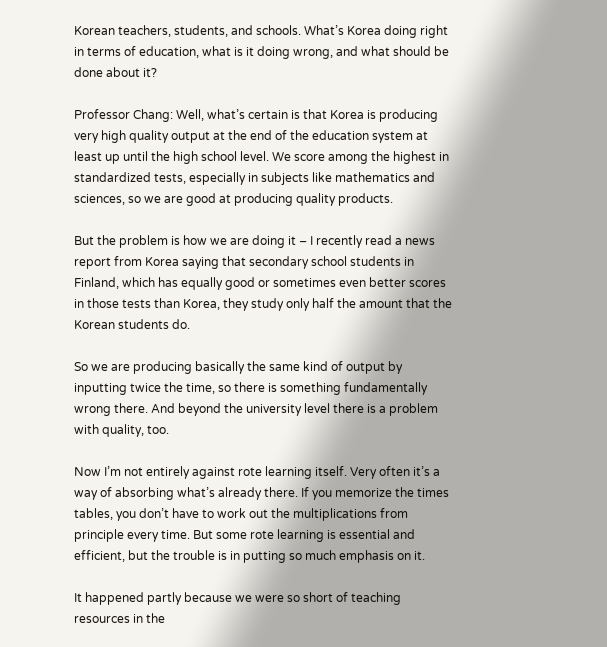Korean teachers, students, and schools. What’s Korea doing right in terms of education, what is it doing wrong, and what should be done about it?

Professor Chang: Well, what’s certain is that Korea is producing very high quality output at the end of the education system at least up until the high school level. We score among the highest in standardized tests, especially in subjects like mathematics and sciences, so we are good at producing quality products.

But the problem is how we are doing it – I recently read a news report from Korea saying that secondary school students in Finland, which has equally good or sometimes even better scores in those tests than Korea, they study only half the amount that the Korean students do.

So we are producing basically the same kind of output by inputting twice the time, so there is something fundamentally wrong there. And beyond the university level there is a problem with quality, too.

Now I’m not entirely against rote learning itself. Very often it’s a way of absorbing what’s already there. If you memorize the times tables, you don’t have to work out the multiplications from principle every time. But some rote learning is essential and efficient, but the trouble is in putting so much emphasis on it.

It happened partly because we were so short of teaching resources in the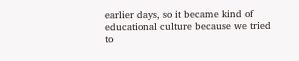earlier days, so it became kind of educational culture because we tried to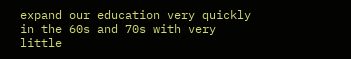expand our education very quickly in the 60s and 70s with very little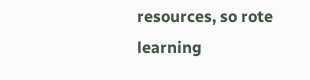resources, so rote learning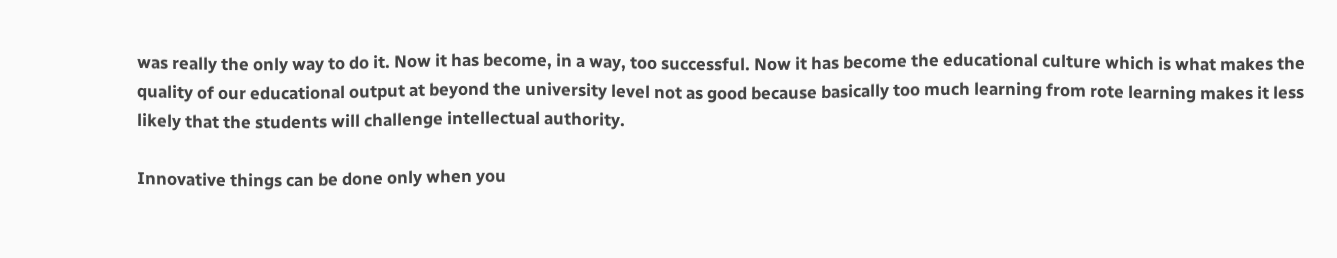was really the only way to do it. Now it has become, in a way, too successful. Now it has become the educational culture which is what makes the quality of our educational output at beyond the university level not as good because basically too much learning from rote learning makes it less likely that the students will challenge intellectual authority.

Innovative things can be done only when you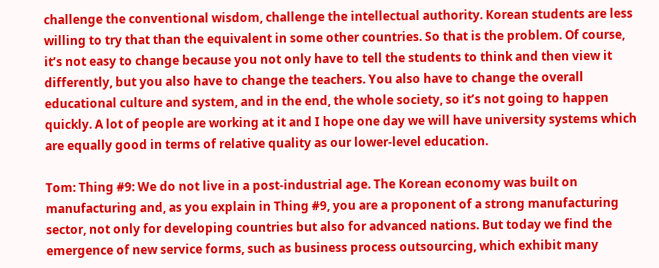challenge the conventional wisdom, challenge the intellectual authority. Korean students are less willing to try that than the equivalent in some other countries. So that is the problem. Of course, it’s not easy to change because you not only have to tell the students to think and then view it differently, but you also have to change the teachers. You also have to change the overall educational culture and system, and in the end, the whole society, so it’s not going to happen quickly. A lot of people are working at it and I hope one day we will have university systems which are equally good in terms of relative quality as our lower-level education.

Tom: Thing #9: We do not live in a post-industrial age. The Korean economy was built on manufacturing and, as you explain in Thing #9, you are a proponent of a strong manufacturing sector, not only for developing countries but also for advanced nations. But today we find the emergence of new service forms, such as business process outsourcing, which exhibit many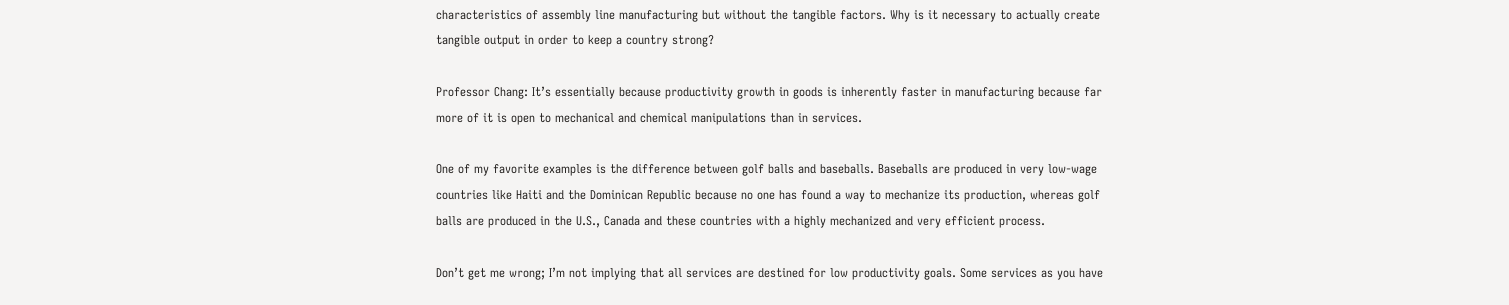characteristics of assembly line manufacturing but without the tangible factors. Why is it necessary to actually create tangible output in order to keep a country strong?

Professor Chang: It’s essentially because productivity growth in goods is inherently faster in manufacturing because far more of it is open to mechanical and chemical manipulations than in services.

One of my favorite examples is the difference between golf balls and baseballs. Baseballs are produced in very low-wage countries like Haiti and the Dominican Republic because no one has found a way to mechanize its production, whereas golf balls are produced in the U.S., Canada and these countries with a highly mechanized and very efficient process.

Don’t get me wrong; I’m not implying that all services are destined for low productivity goals. Some services as you have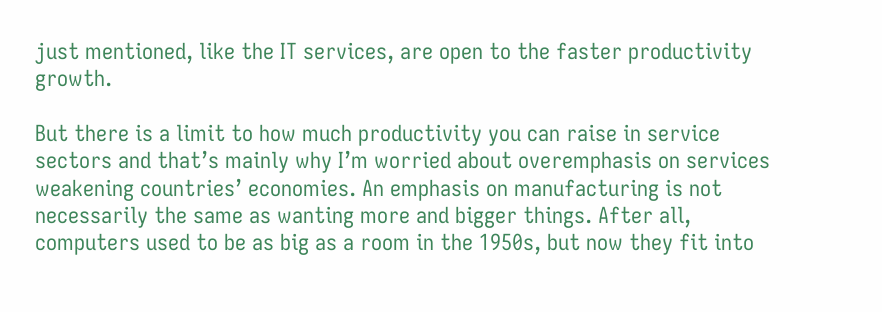just mentioned, like the IT services, are open to the faster productivity growth.

But there is a limit to how much productivity you can raise in service sectors and that’s mainly why I’m worried about overemphasis on services weakening countries’ economies. An emphasis on manufacturing is not necessarily the same as wanting more and bigger things. After all, computers used to be as big as a room in the 1950s, but now they fit into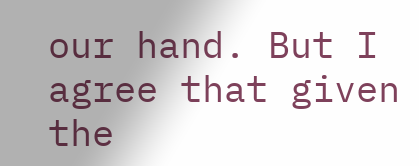our hand. But I agree that given the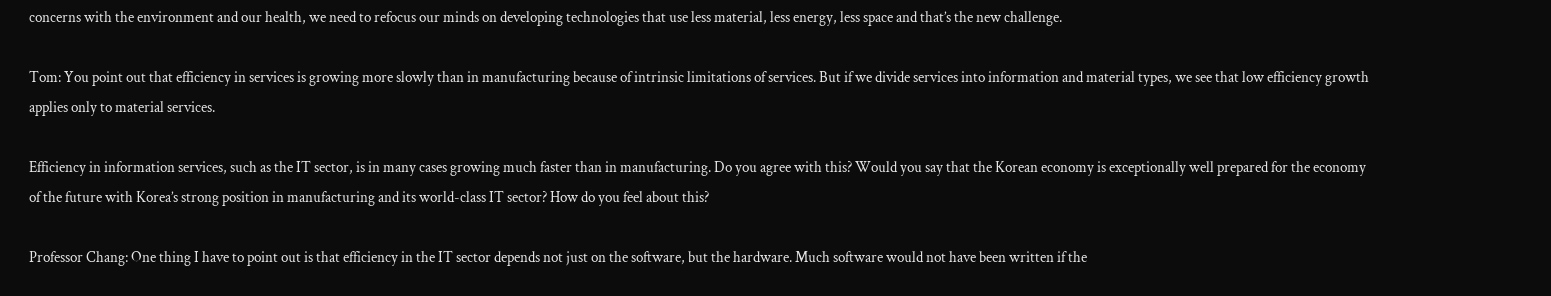concerns with the environment and our health, we need to refocus our minds on developing technologies that use less material, less energy, less space and that’s the new challenge.

Tom: You point out that efficiency in services is growing more slowly than in manufacturing because of intrinsic limitations of services. But if we divide services into information and material types, we see that low efficiency growth applies only to material services.

Efficiency in information services, such as the IT sector, is in many cases growing much faster than in manufacturing. Do you agree with this? Would you say that the Korean economy is exceptionally well prepared for the economy of the future with Korea’s strong position in manufacturing and its world-class IT sector? How do you feel about this?

Professor Chang: One thing I have to point out is that efficiency in the IT sector depends not just on the software, but the hardware. Much software would not have been written if the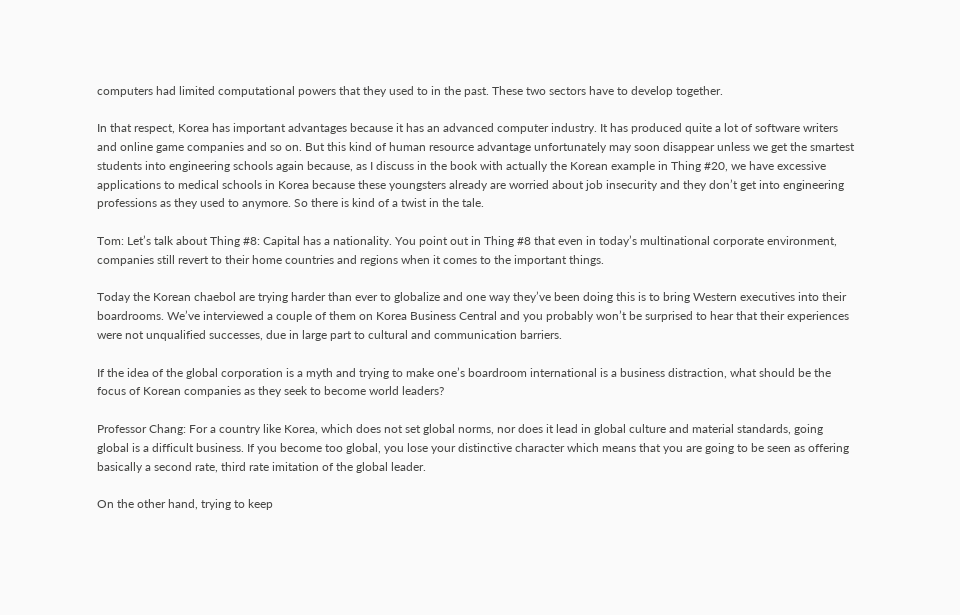computers had limited computational powers that they used to in the past. These two sectors have to develop together.

In that respect, Korea has important advantages because it has an advanced computer industry. It has produced quite a lot of software writers and online game companies and so on. But this kind of human resource advantage unfortunately may soon disappear unless we get the smartest students into engineering schools again because, as I discuss in the book with actually the Korean example in Thing #20, we have excessive applications to medical schools in Korea because these youngsters already are worried about job insecurity and they don’t get into engineering professions as they used to anymore. So there is kind of a twist in the tale.

Tom: Let’s talk about Thing #8: Capital has a nationality. You point out in Thing #8 that even in today’s multinational corporate environment, companies still revert to their home countries and regions when it comes to the important things.

Today the Korean chaebol are trying harder than ever to globalize and one way they’ve been doing this is to bring Western executives into their boardrooms. We’ve interviewed a couple of them on Korea Business Central and you probably won’t be surprised to hear that their experiences were not unqualified successes, due in large part to cultural and communication barriers.

If the idea of the global corporation is a myth and trying to make one’s boardroom international is a business distraction, what should be the focus of Korean companies as they seek to become world leaders?

Professor Chang: For a country like Korea, which does not set global norms, nor does it lead in global culture and material standards, going global is a difficult business. If you become too global, you lose your distinctive character which means that you are going to be seen as offering basically a second rate, third rate imitation of the global leader.

On the other hand, trying to keep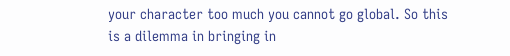your character too much you cannot go global. So this is a dilemma in bringing in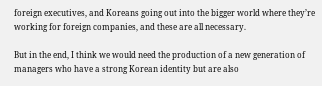foreign executives, and Koreans going out into the bigger world where they’re working for foreign companies, and these are all necessary.

But in the end, I think we would need the production of a new generation of managers who have a strong Korean identity but are also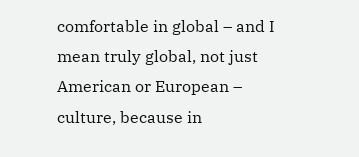comfortable in global – and I mean truly global, not just American or European – culture, because in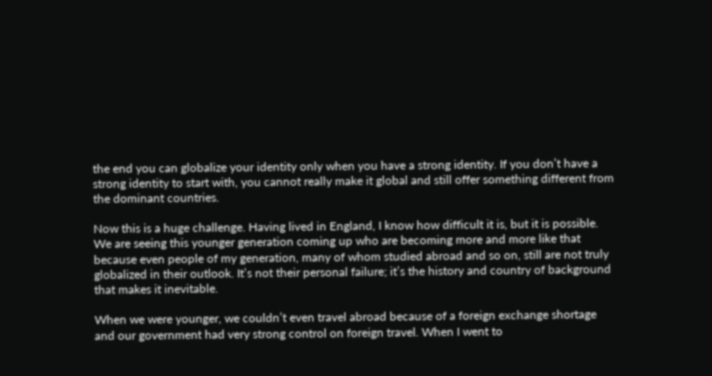the end you can globalize your identity only when you have a strong identity. If you don’t have a strong identity to start with, you cannot really make it global and still offer something different from the dominant countries.

Now this is a huge challenge. Having lived in England, I know how difficult it is, but it is possible. We are seeing this younger generation coming up who are becoming more and more like that because even people of my generation, many of whom studied abroad and so on, still are not truly globalized in their outlook. It’s not their personal failure; it’s the history and country of background that makes it inevitable.

When we were younger, we couldn’t even travel abroad because of a foreign exchange shortage and our government had very strong control on foreign travel. When I went to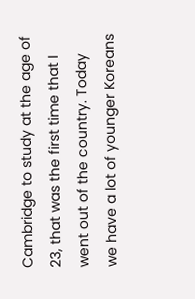Cambridge to study at the age of 23, that was the first time that I went out of the country. Today we have a lot of younger Koreans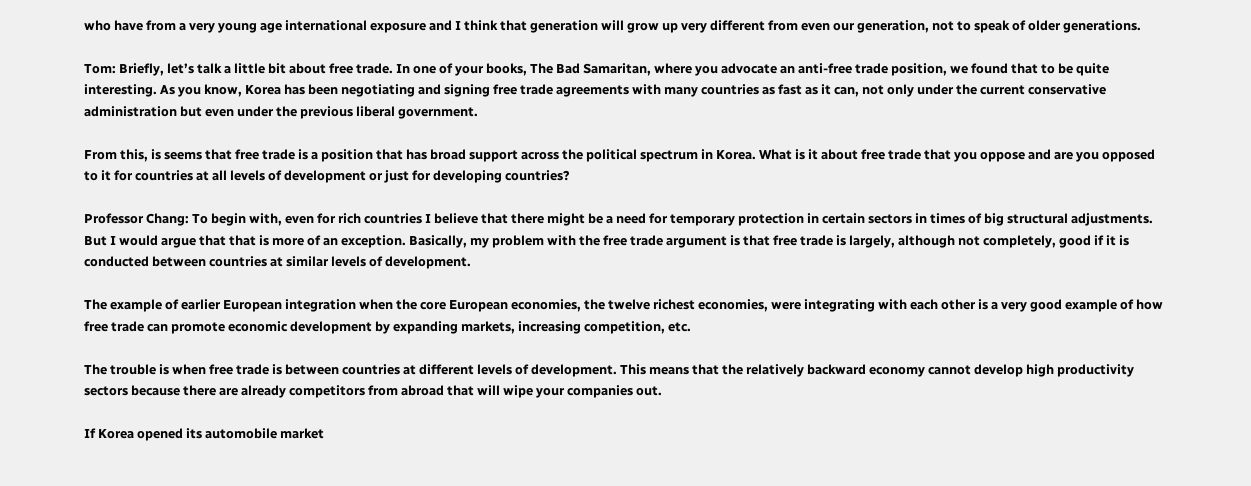who have from a very young age international exposure and I think that generation will grow up very different from even our generation, not to speak of older generations.

Tom: Briefly, let’s talk a little bit about free trade. In one of your books, The Bad Samaritan, where you advocate an anti-free trade position, we found that to be quite interesting. As you know, Korea has been negotiating and signing free trade agreements with many countries as fast as it can, not only under the current conservative administration but even under the previous liberal government.

From this, is seems that free trade is a position that has broad support across the political spectrum in Korea. What is it about free trade that you oppose and are you opposed to it for countries at all levels of development or just for developing countries?

Professor Chang: To begin with, even for rich countries I believe that there might be a need for temporary protection in certain sectors in times of big structural adjustments. But I would argue that that is more of an exception. Basically, my problem with the free trade argument is that free trade is largely, although not completely, good if it is conducted between countries at similar levels of development.

The example of earlier European integration when the core European economies, the twelve richest economies, were integrating with each other is a very good example of how free trade can promote economic development by expanding markets, increasing competition, etc.

The trouble is when free trade is between countries at different levels of development. This means that the relatively backward economy cannot develop high productivity sectors because there are already competitors from abroad that will wipe your companies out.

If Korea opened its automobile market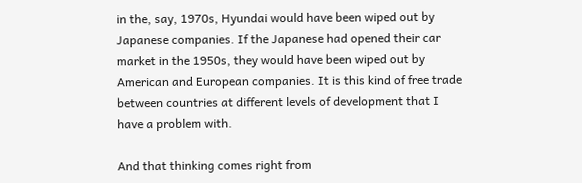in the, say, 1970s, Hyundai would have been wiped out by Japanese companies. If the Japanese had opened their car market in the 1950s, they would have been wiped out by American and European companies. It is this kind of free trade between countries at different levels of development that I have a problem with.

And that thinking comes right from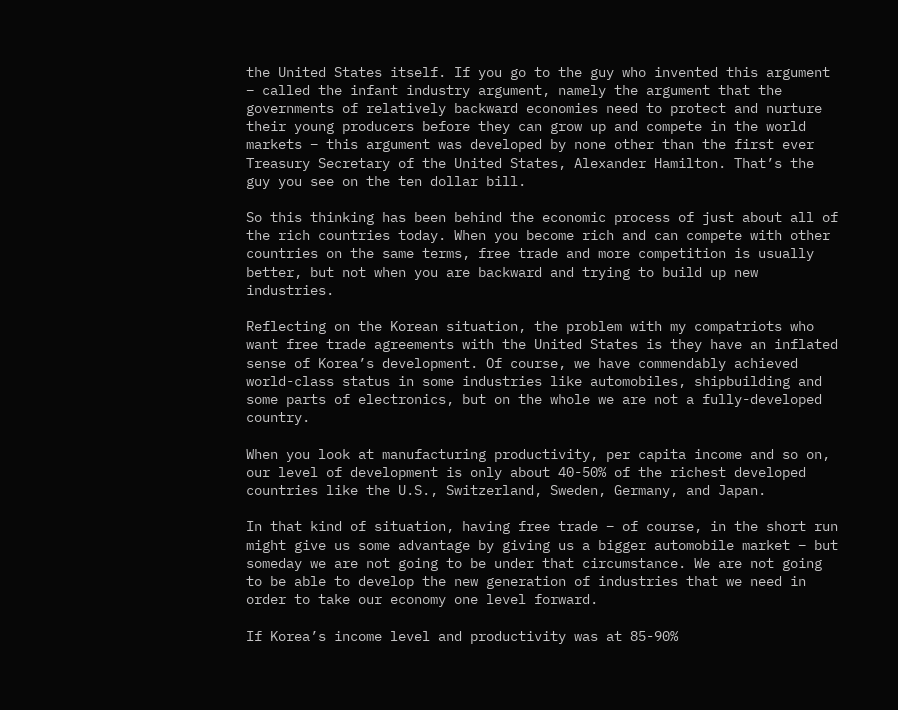the United States itself. If you go to the guy who invented this argument – called the infant industry argument, namely the argument that the governments of relatively backward economies need to protect and nurture their young producers before they can grow up and compete in the world markets – this argument was developed by none other than the first ever Treasury Secretary of the United States, Alexander Hamilton. That’s the guy you see on the ten dollar bill.

So this thinking has been behind the economic process of just about all of the rich countries today. When you become rich and can compete with other countries on the same terms, free trade and more competition is usually better, but not when you are backward and trying to build up new industries.

Reflecting on the Korean situation, the problem with my compatriots who want free trade agreements with the United States is they have an inflated sense of Korea’s development. Of course, we have commendably achieved world-class status in some industries like automobiles, shipbuilding and some parts of electronics, but on the whole we are not a fully-developed country.

When you look at manufacturing productivity, per capita income and so on, our level of development is only about 40-50% of the richest developed countries like the U.S., Switzerland, Sweden, Germany, and Japan.

In that kind of situation, having free trade – of course, in the short run might give us some advantage by giving us a bigger automobile market – but someday we are not going to be under that circumstance. We are not going to be able to develop the new generation of industries that we need in order to take our economy one level forward.

If Korea’s income level and productivity was at 85-90%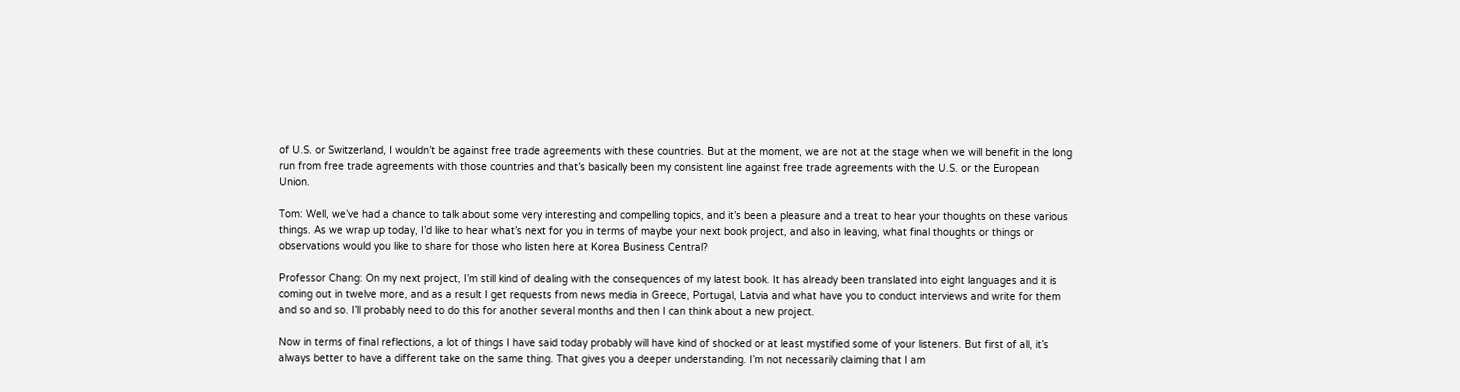of U.S. or Switzerland, I wouldn’t be against free trade agreements with these countries. But at the moment, we are not at the stage when we will benefit in the long run from free trade agreements with those countries and that’s basically been my consistent line against free trade agreements with the U.S. or the European Union.

Tom: Well, we’ve had a chance to talk about some very interesting and compelling topics, and it’s been a pleasure and a treat to hear your thoughts on these various things. As we wrap up today, I’d like to hear what’s next for you in terms of maybe your next book project, and also in leaving, what final thoughts or things or observations would you like to share for those who listen here at Korea Business Central?

Professor Chang: On my next project, I’m still kind of dealing with the consequences of my latest book. It has already been translated into eight languages and it is coming out in twelve more, and as a result I get requests from news media in Greece, Portugal, Latvia and what have you to conduct interviews and write for them and so and so. I’ll probably need to do this for another several months and then I can think about a new project.

Now in terms of final reflections, a lot of things I have said today probably will have kind of shocked or at least mystified some of your listeners. But first of all, it’s always better to have a different take on the same thing. That gives you a deeper understanding. I’m not necessarily claiming that I am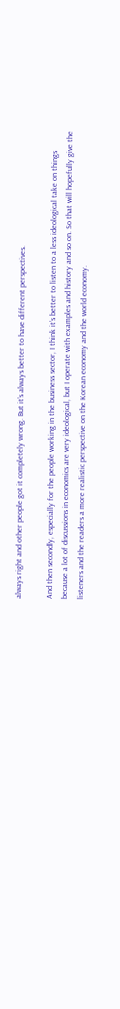always right and other people got it completely wrong. But it’s always better to have different perspectives.

And then secondly, especially for the people working in the business sector, I think it’s better to listen to a less ideological take on things because a lot of discussions in economics are very ideological, but I operate with examples and history and so on. So that will hopefully give the listeners and the readers a more realistic perspective on the Korean economy and the world economy.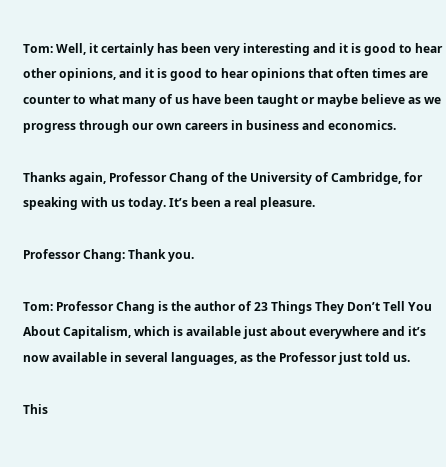Tom: Well, it certainly has been very interesting and it is good to hear other opinions, and it is good to hear opinions that often times are counter to what many of us have been taught or maybe believe as we progress through our own careers in business and economics.

Thanks again, Professor Chang of the University of Cambridge, for speaking with us today. It’s been a real pleasure.

Professor Chang: Thank you.

Tom: Professor Chang is the author of 23 Things They Don’t Tell You About Capitalism, which is available just about everywhere and it’s now available in several languages, as the Professor just told us.

This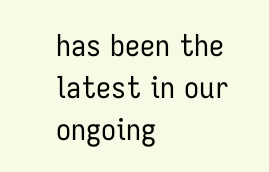has been the latest in our ongoing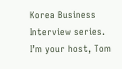Korea Business Interview series. I’m your host, Tom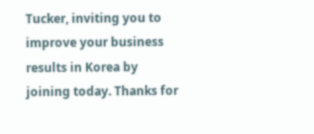Tucker, inviting you to improve your business results in Korea by joining today. Thanks for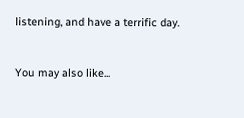listening, and have a terrific day.


You may also like...